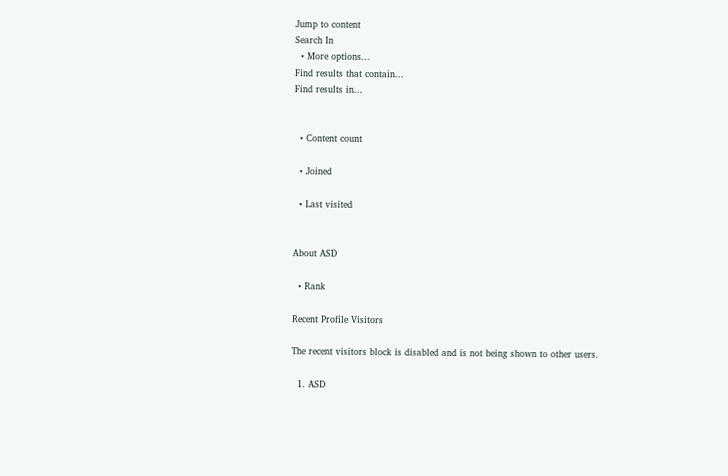Jump to content
Search In
  • More options...
Find results that contain...
Find results in...


  • Content count

  • Joined

  • Last visited


About ASD

  • Rank

Recent Profile Visitors

The recent visitors block is disabled and is not being shown to other users.

  1. ASD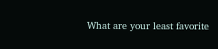What are your least favorite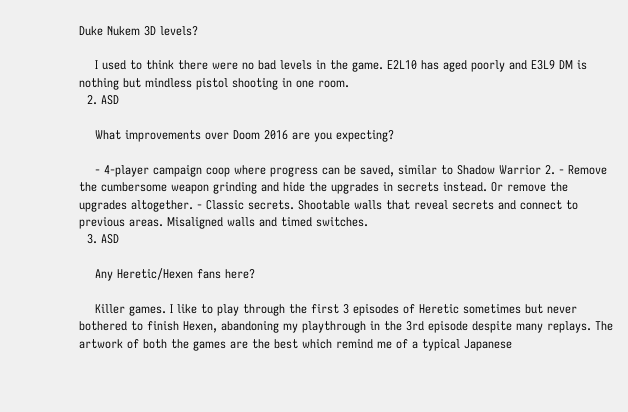Duke Nukem 3D levels?

    I used to think there were no bad levels in the game. E2L10 has aged poorly and E3L9 DM is nothing but mindless pistol shooting in one room.
  2. ASD

    What improvements over Doom 2016 are you expecting?

    - 4-player campaign coop where progress can be saved, similar to Shadow Warrior 2. - Remove the cumbersome weapon grinding and hide the upgrades in secrets instead. Or remove the upgrades altogether. - Classic secrets. Shootable walls that reveal secrets and connect to previous areas. Misaligned walls and timed switches.
  3. ASD

    Any Heretic/Hexen fans here?

    Killer games. I like to play through the first 3 episodes of Heretic sometimes but never bothered to finish Hexen, abandoning my playthrough in the 3rd episode despite many replays. The artwork of both the games are the best which remind me of a typical Japanese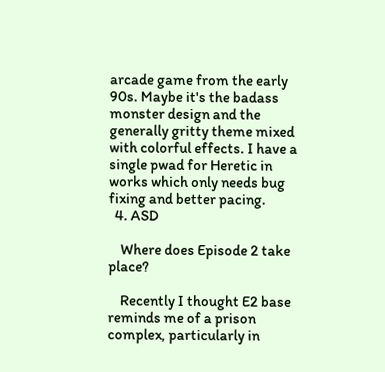arcade game from the early 90s. Maybe it's the badass monster design and the generally gritty theme mixed with colorful effects. I have a single pwad for Heretic in works which only needs bug fixing and better pacing.
  4. ASD

    Where does Episode 2 take place?

    Recently I thought E2 base reminds me of a prison complex, particularly in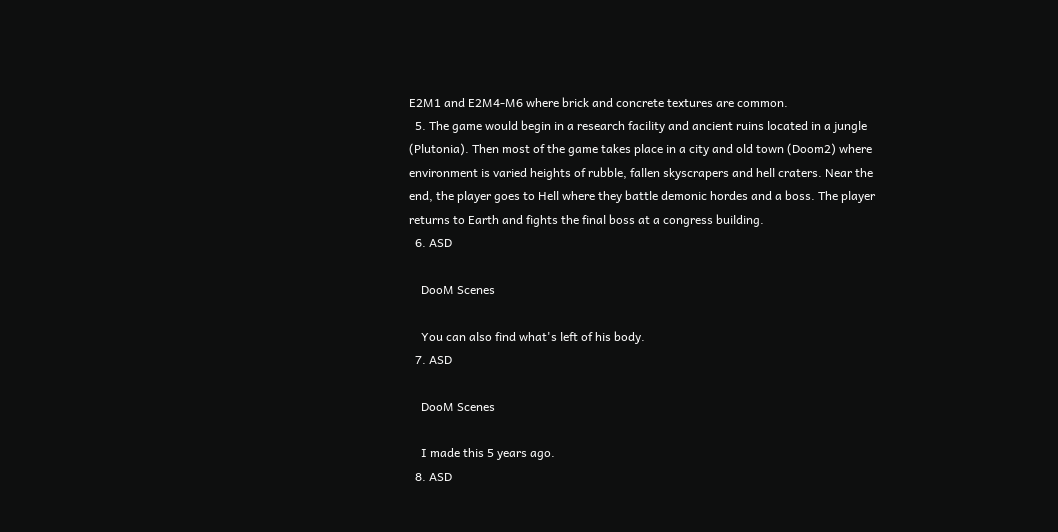E2M1 and E2M4-M6 where brick and concrete textures are common.
  5. The game would begin in a research facility and ancient ruins located in a jungle (Plutonia). Then most of the game takes place in a city and old town (Doom2) where environment is varied heights of rubble, fallen skyscrapers and hell craters. Near the end, the player goes to Hell where they battle demonic hordes and a boss. The player returns to Earth and fights the final boss at a congress building.
  6. ASD

    DooM Scenes

    You can also find what's left of his body.
  7. ASD

    DooM Scenes

    I made this 5 years ago.
  8. ASD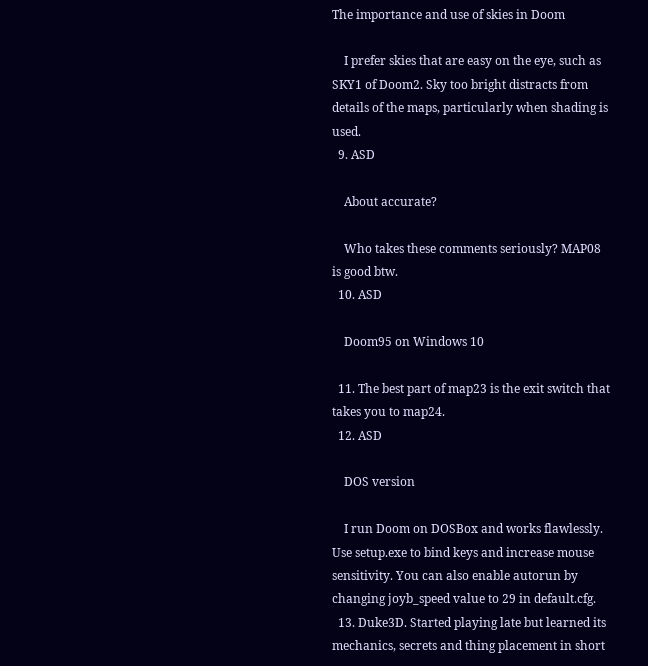The importance and use of skies in Doom

    I prefer skies that are easy on the eye, such as SKY1 of Doom2. Sky too bright distracts from details of the maps, particularly when shading is used.
  9. ASD

    About accurate?

    Who takes these comments seriously? MAP08 is good btw.
  10. ASD

    Doom95 on Windows 10

  11. The best part of map23 is the exit switch that takes you to map24.
  12. ASD

    DOS version

    I run Doom on DOSBox and works flawlessly. Use setup.exe to bind keys and increase mouse sensitivity. You can also enable autorun by changing joyb_speed value to 29 in default.cfg.
  13. Duke3D. Started playing late but learned its mechanics, secrets and thing placement in short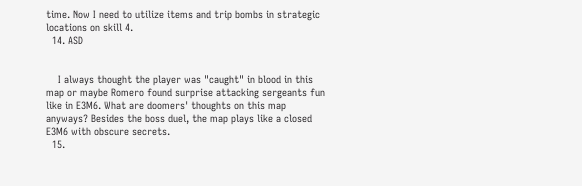time. Now I need to utilize items and trip bombs in strategic locations on skill 4.
  14. ASD


    I always thought the player was "caught" in blood in this map or maybe Romero found surprise attacking sergeants fun like in E3M6. What are doomers' thoughts on this map anyways? Besides the boss duel, the map plays like a closed E3M6 with obscure secrets.
  15.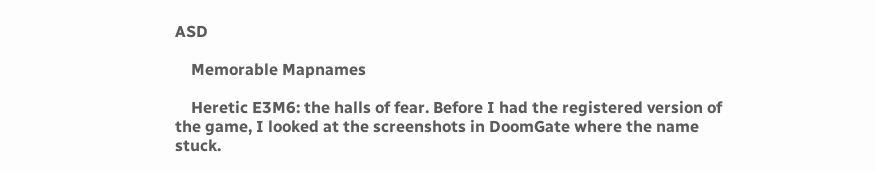ASD

    Memorable Mapnames

    Heretic E3M6: the halls of fear. Before I had the registered version of the game, I looked at the screenshots in DoomGate where the name stuck.